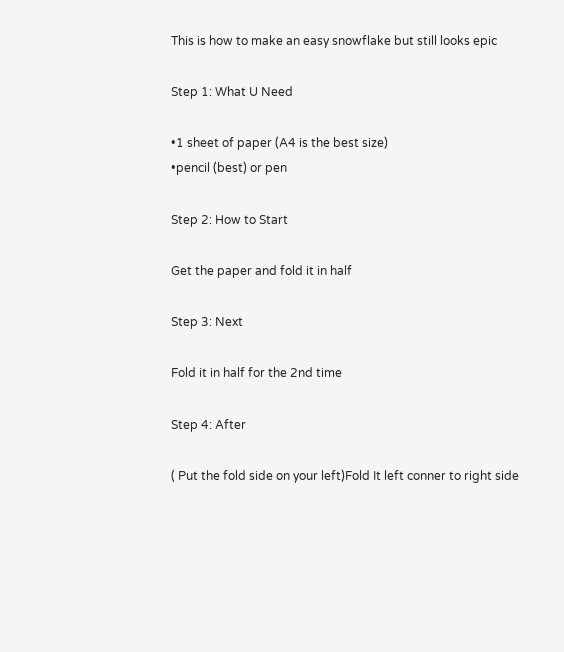This is how to make an easy snowflake but still looks epic

Step 1: What U Need

•1 sheet of paper (A4 is the best size)
•pencil (best) or pen

Step 2: How to Start

Get the paper and fold it in half

Step 3: Next

Fold it in half for the 2nd time

Step 4: After

( Put the fold side on your left)Fold It left conner to right side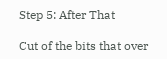Step 5: After That

Cut of the bits that over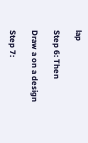lap

Step 6: Then

Draw a on a design

Step 7: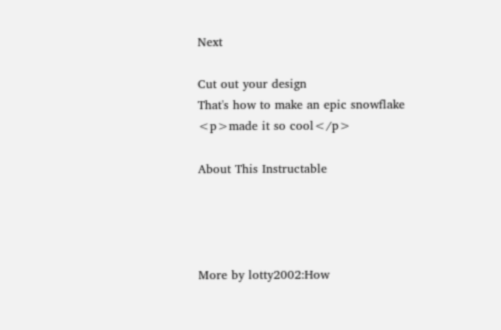Next

Cut out your design
That's how to make an epic snowflake
<p>made it so cool</p>

About This Instructable




More by lotty2002:How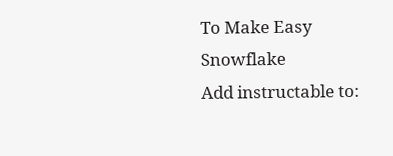To Make Easy Snowflake
Add instructable to: